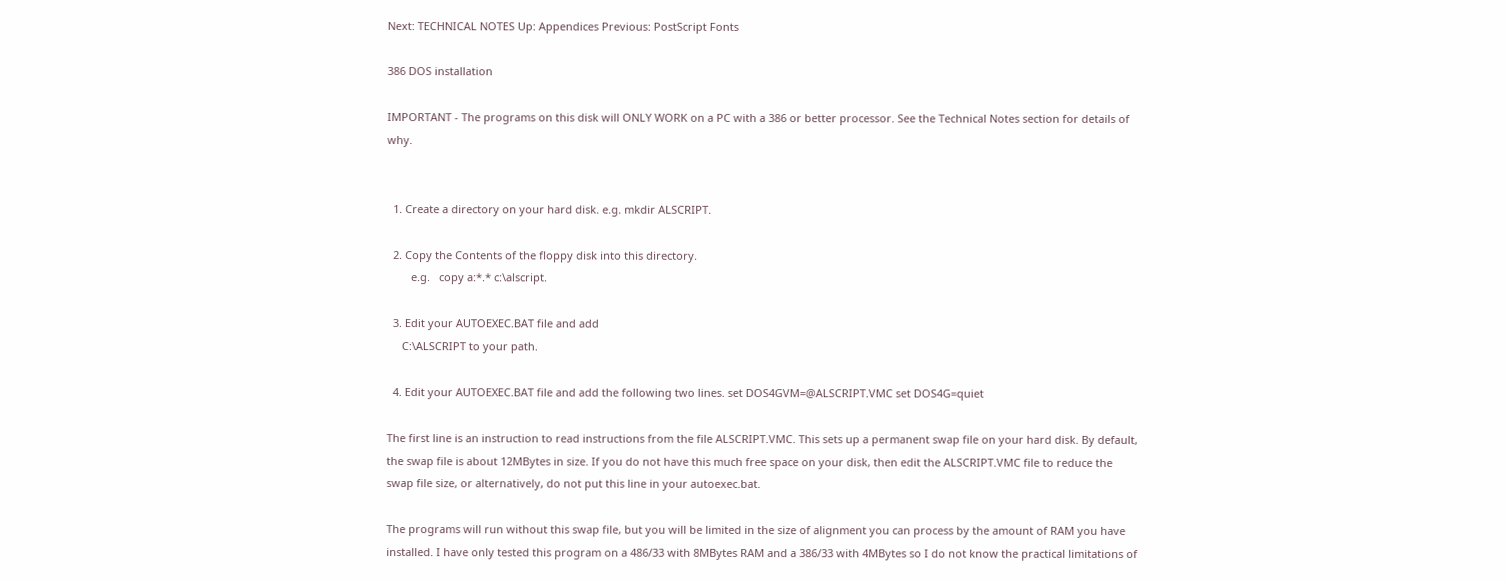Next: TECHNICAL NOTES Up: Appendices Previous: PostScript Fonts

386 DOS installation

IMPORTANT - The programs on this disk will ONLY WORK on a PC with a 386 or better processor. See the Technical Notes section for details of why.


  1. Create a directory on your hard disk. e.g. mkdir ALSCRIPT.

  2. Copy the Contents of the floppy disk into this directory.
        e.g.   copy a:*.* c:\alscript.

  3. Edit your AUTOEXEC.BAT file and add
     C:\ALSCRIPT to your path.

  4. Edit your AUTOEXEC.BAT file and add the following two lines. set DOS4GVM=@ALSCRIPT.VMC set DOS4G=quiet

The first line is an instruction to read instructions from the file ALSCRIPT.VMC. This sets up a permanent swap file on your hard disk. By default, the swap file is about 12MBytes in size. If you do not have this much free space on your disk, then edit the ALSCRIPT.VMC file to reduce the swap file size, or alternatively, do not put this line in your autoexec.bat.

The programs will run without this swap file, but you will be limited in the size of alignment you can process by the amount of RAM you have installed. I have only tested this program on a 486/33 with 8MBytes RAM and a 386/33 with 4MBytes so I do not know the practical limitations of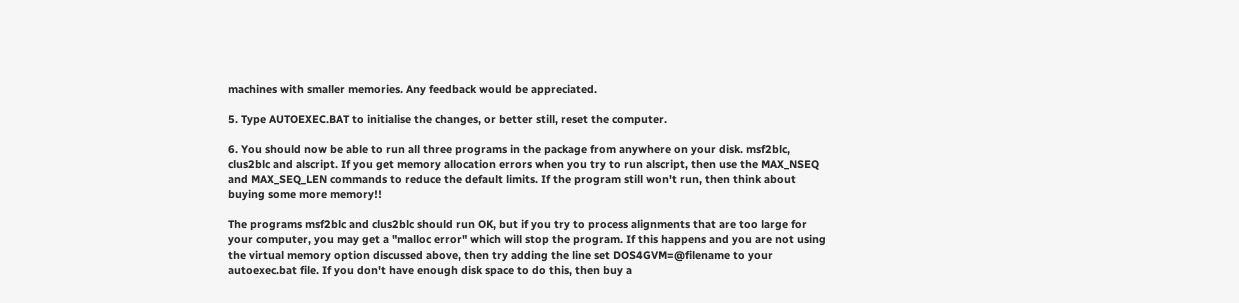machines with smaller memories. Any feedback would be appreciated.

5. Type AUTOEXEC.BAT to initialise the changes, or better still, reset the computer.

6. You should now be able to run all three programs in the package from anywhere on your disk. msf2blc, clus2blc and alscript. If you get memory allocation errors when you try to run alscript, then use the MAX_NSEQ and MAX_SEQ_LEN commands to reduce the default limits. If the program still won't run, then think about buying some more memory!!

The programs msf2blc and clus2blc should run OK, but if you try to process alignments that are too large for your computer, you may get a "malloc error" which will stop the program. If this happens and you are not using the virtual memory option discussed above, then try adding the line set DOS4GVM=@filename to your autoexec.bat file. If you don't have enough disk space to do this, then buy a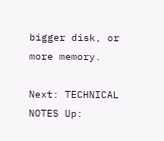bigger disk, or more memory.

Next: TECHNICAL NOTES Up: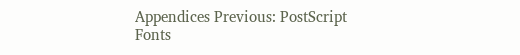Appendices Previous: PostScript Fonts